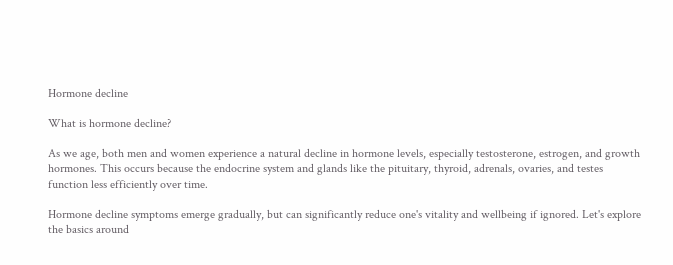Hormone decline

What is hormone decline?

As we age, both men and women experience a natural decline in hormone levels, especially testosterone, estrogen, and growth hormones. This occurs because the endocrine system and glands like the pituitary, thyroid, adrenals, ovaries, and testes function less efficiently over time.

Hormone decline symptoms emerge gradually, but can significantly reduce one's vitality and wellbeing if ignored. Let's explore the basics around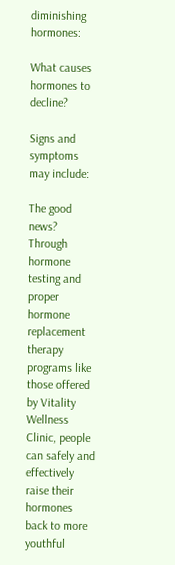diminishing hormones:

What causes hormones to decline?

Signs and symptoms may include:

The good news? Through hormone testing and proper hormone replacement therapy programs like those offered by Vitality Wellness Clinic, people can safely and effectively raise their hormones back to more youthful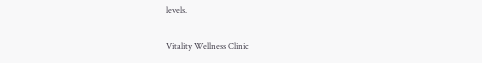levels.

Vitality Wellness Clinic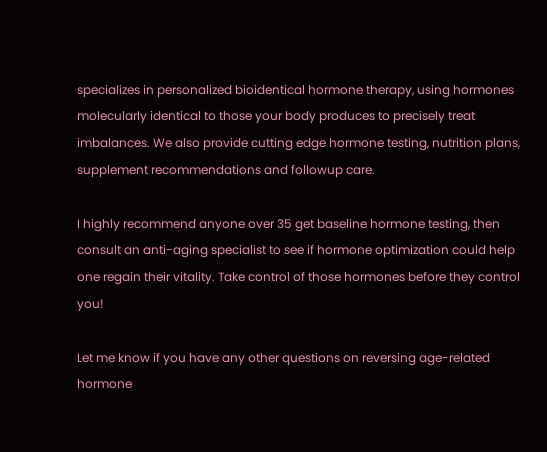specializes in personalized bioidentical hormone therapy, using hormones molecularly identical to those your body produces to precisely treat imbalances. We also provide cutting edge hormone testing, nutrition plans, supplement recommendations and followup care.

I highly recommend anyone over 35 get baseline hormone testing, then consult an anti-aging specialist to see if hormone optimization could help one regain their vitality. Take control of those hormones before they control you!

Let me know if you have any other questions on reversing age-related hormone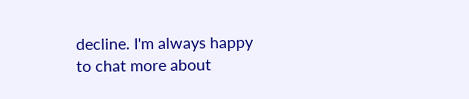decline. I'm always happy to chat more about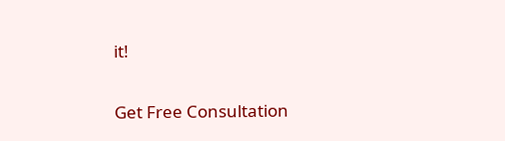it!

Get Free Consultation